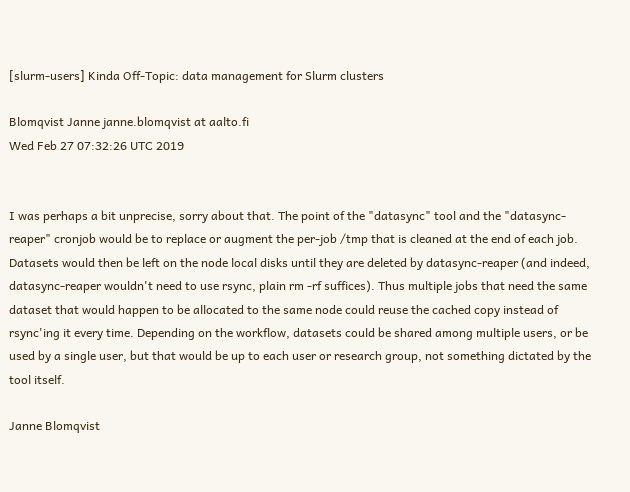[slurm-users] Kinda Off-Topic: data management for Slurm clusters

Blomqvist Janne janne.blomqvist at aalto.fi
Wed Feb 27 07:32:26 UTC 2019


I was perhaps a bit unprecise, sorry about that. The point of the "datasync" tool and the "datasync-reaper" cronjob would be to replace or augment the per-job /tmp that is cleaned at the end of each job. Datasets would then be left on the node local disks until they are deleted by datasync-reaper (and indeed, datasync-reaper wouldn't need to use rsync, plain rm -rf suffices). Thus multiple jobs that need the same dataset that would happen to be allocated to the same node could reuse the cached copy instead of rsync'ing it every time. Depending on the workflow, datasets could be shared among multiple users, or be used by a single user, but that would be up to each user or research group, not something dictated by the tool itself.

Janne Blomqvist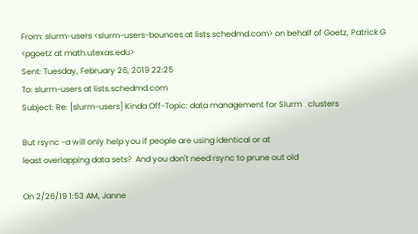From: slurm-users <slurm-users-bounces at lists.schedmd.com> on behalf of Goetz, Patrick G <pgoetz at math.utexas.edu>
Sent: Tuesday, February 26, 2019 22:25
To: slurm-users at lists.schedmd.com
Subject: Re: [slurm-users] Kinda Off-Topic: data management for Slurm   clusters

But rsync -a will only help you if people are using identical or at
least overlapping data sets?  And you don't need rsync to prune out old

On 2/26/19 1:53 AM, Janne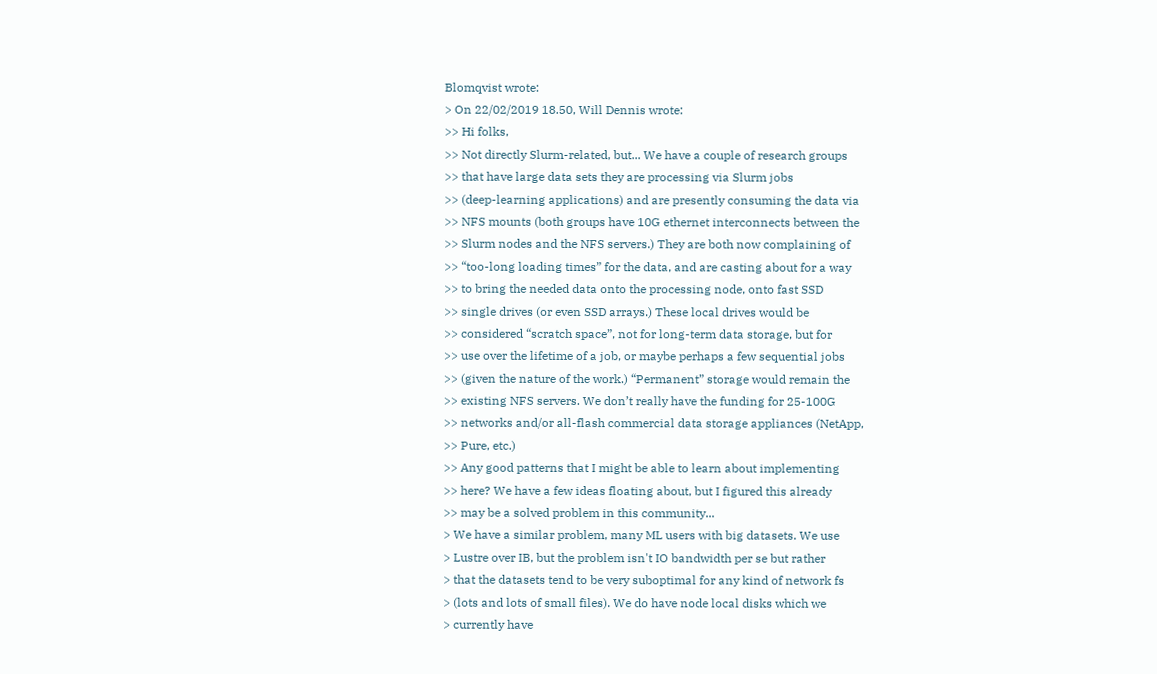Blomqvist wrote:
> On 22/02/2019 18.50, Will Dennis wrote:
>> Hi folks,
>> Not directly Slurm-related, but... We have a couple of research groups
>> that have large data sets they are processing via Slurm jobs
>> (deep-learning applications) and are presently consuming the data via
>> NFS mounts (both groups have 10G ethernet interconnects between the
>> Slurm nodes and the NFS servers.) They are both now complaining of
>> “too-long loading times” for the data, and are casting about for a way
>> to bring the needed data onto the processing node, onto fast SSD
>> single drives (or even SSD arrays.) These local drives would be
>> considered “scratch space”, not for long-term data storage, but for
>> use over the lifetime of a job, or maybe perhaps a few sequential jobs
>> (given the nature of the work.) “Permanent” storage would remain the
>> existing NFS servers. We don’t really have the funding for 25-100G
>> networks and/or all-flash commercial data storage appliances (NetApp,
>> Pure, etc.)
>> Any good patterns that I might be able to learn about implementing
>> here? We have a few ideas floating about, but I figured this already
>> may be a solved problem in this community...
> We have a similar problem, many ML users with big datasets. We use
> Lustre over IB, but the problem isn't IO bandwidth per se but rather
> that the datasets tend to be very suboptimal for any kind of network fs
> (lots and lots of small files). We do have node local disks which we
> currently have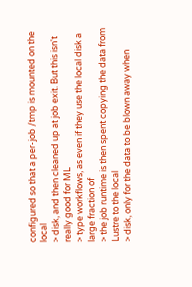configured so that a per-job /tmp is mounted on the local
> disk, and then cleaned up at job exit. But this isn't really good for ML
> type workflows, as even if they use the local disk a large fraction of
> the job runtime is then spent copying the data from Lustre to the local
> disk, only for the data to be blown away when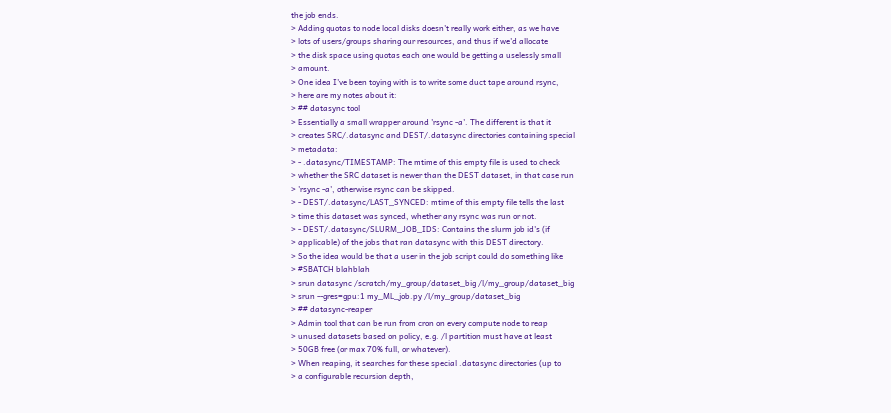the job ends.
> Adding quotas to node local disks doesn't really work either, as we have
> lots of users/groups sharing our resources, and thus if we'd allocate
> the disk space using quotas each one would be getting a uselessly small
> amount.
> One idea I've been toying with is to write some duct tape around rsync,
> here are my notes about it:
> ## datasync tool
> Essentially a small wrapper around 'rsync -a'. The different is that it
> creates SRC/.datasync and DEST/.datasync directories containing special
> metadata:
> - .datasync/TIMESTAMP: The mtime of this empty file is used to check
> whether the SRC dataset is newer than the DEST dataset, in that case run
> 'rsync -a', otherwise rsync can be skipped.
> - DEST/.datasync/LAST_SYNCED: mtime of this empty file tells the last
> time this dataset was synced, whether any rsync was run or not.
> - DEST/.datasync/SLURM_JOB_IDS: Contains the slurm job id's (if
> applicable) of the jobs that ran datasync with this DEST directory.
> So the idea would be that a user in the job script could do something like
> #SBATCH blahblah
> srun datasync /scratch/my_group/dataset_big /l/my_group/dataset_big
> srun --gres=gpu:1 my_ML_job.py /l/my_group/dataset_big
> ## datasync-reaper
> Admin tool that can be run from cron on every compute node to reap
> unused datasets based on policy, e.g. /l partition must have at least
> 50GB free (or max 70% full, or whatever).
> When reaping, it searches for these special .datasync directories (up to
> a configurable recursion depth,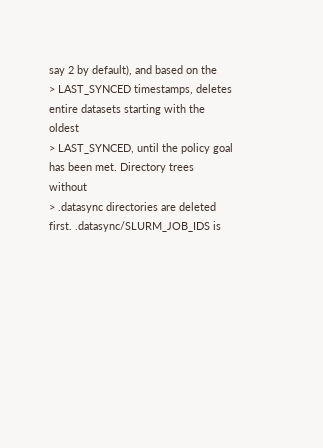say 2 by default), and based on the
> LAST_SYNCED timestamps, deletes entire datasets starting with the oldest
> LAST_SYNCED, until the policy goal has been met. Directory trees without
> .datasync directories are deleted first. .datasync/SLURM_JOB_IDS is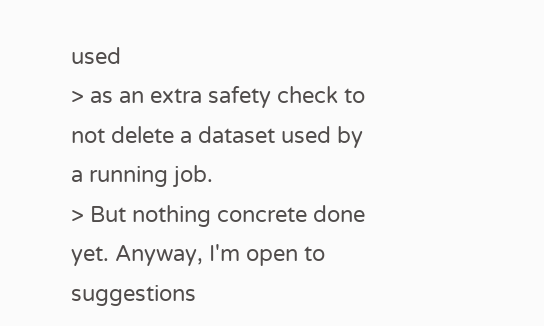used
> as an extra safety check to not delete a dataset used by a running job.
> But nothing concrete done yet. Anyway, I'm open to suggestions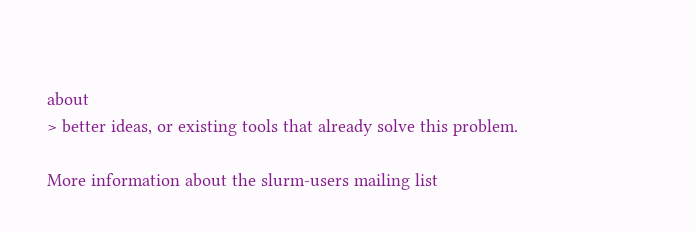about
> better ideas, or existing tools that already solve this problem.

More information about the slurm-users mailing list